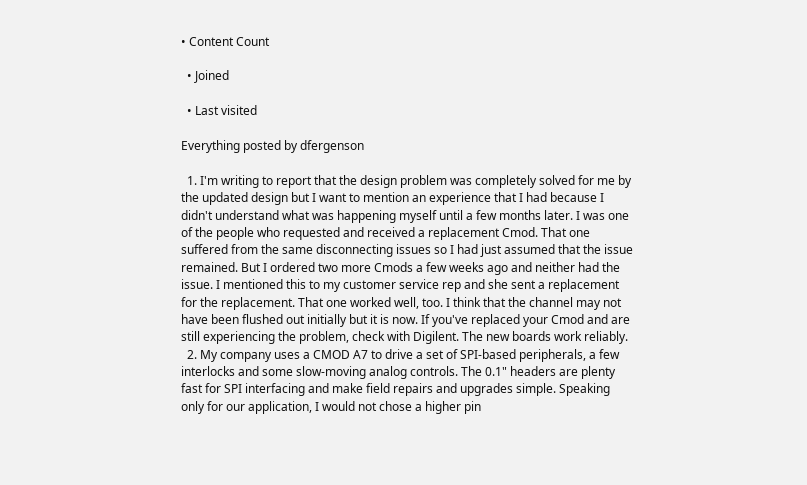• Content Count

  • Joined

  • Last visited

Everything posted by dfergenson

  1. I'm writing to report that the design problem was completely solved for me by the updated design but I want to mention an experience that I had because I didn't understand what was happening myself until a few months later. I was one of the people who requested and received a replacement Cmod. That one suffered from the same disconnecting issues so I had just assumed that the issue remained. But I ordered two more Cmods a few weeks ago and neither had the issue. I mentioned this to my customer service rep and she sent a replacement for the replacement. That one worked well, too. I think that the channel may not have been flushed out initially but it is now. If you've replaced your Cmod and are still experiencing the problem, check with Digilent. The new boards work reliably.
  2. My company uses a CMOD A7 to drive a set of SPI-based peripherals, a few interlocks and some slow-moving analog controls. The 0.1" headers are plenty fast for SPI interfacing and make field repairs and upgrades simple. Speaking only for our application, I would not chose a higher pin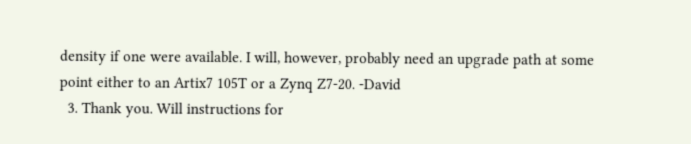density if one were available. I will, however, probably need an upgrade path at some point either to an Artix7 105T or a Zynq Z7-20. -David
  3. Thank you. Will instructions for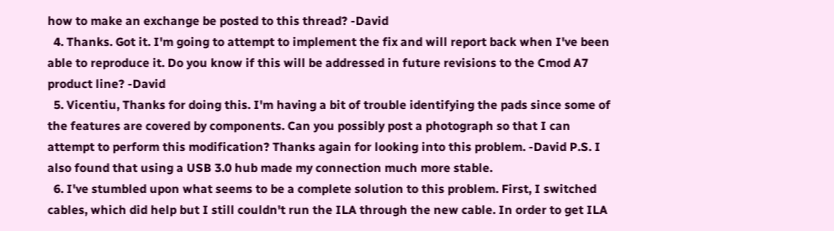how to make an exchange be posted to this thread? -David
  4. Thanks. Got it. I'm going to attempt to implement the fix and will report back when I've been able to reproduce it. Do you know if this will be addressed in future revisions to the Cmod A7 product line? -David
  5. Vicentiu, Thanks for doing this. I'm having a bit of trouble identifying the pads since some of the features are covered by components. Can you possibly post a photograph so that I can attempt to perform this modification? Thanks again for looking into this problem. -David P.S. I also found that using a USB 3.0 hub made my connection much more stable.
  6. I've stumbled upon what seems to be a complete solution to this problem. First, I switched cables, which did help but I still couldn't run the ILA through the new cable. In order to get ILA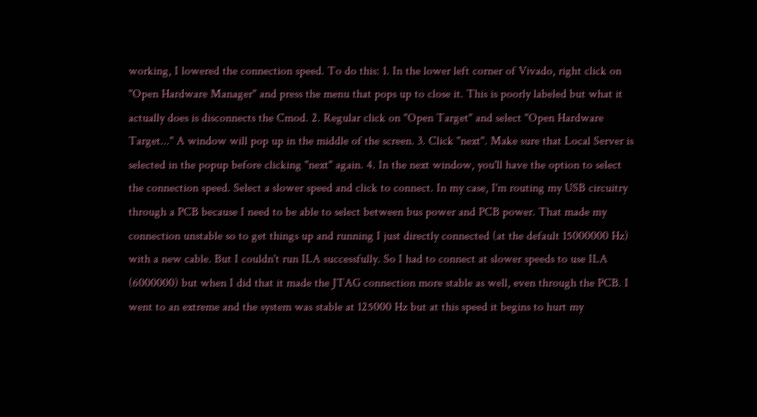working, I lowered the connection speed. To do this: 1. In the lower left corner of Vivado, right click on "Open Hardware Manager" and press the menu that pops up to close it. This is poorly labeled but what it actually does is disconnects the Cmod. 2. Regular click on "Open Target" and select "Open Hardware Target..." A window will pop up in the middle of the screen. 3. Click "next". Make sure that Local Server is selected in the popup before clicking "next" again. 4. In the next window, you'll have the option to select the connection speed. Select a slower speed and click to connect. In my case, I'm routing my USB circuitry through a PCB because I need to be able to select between bus power and PCB power. That made my connection unstable so to get things up and running I just directly connected (at the default 15000000 Hz) with a new cable. But I couldn't run ILA successfully. So I had to connect at slower speeds to use ILA (6000000) but when I did that it made the JTAG connection more stable as well, even through the PCB. I went to an extreme and the system was stable at 125000 Hz but at this speed it begins to hurt my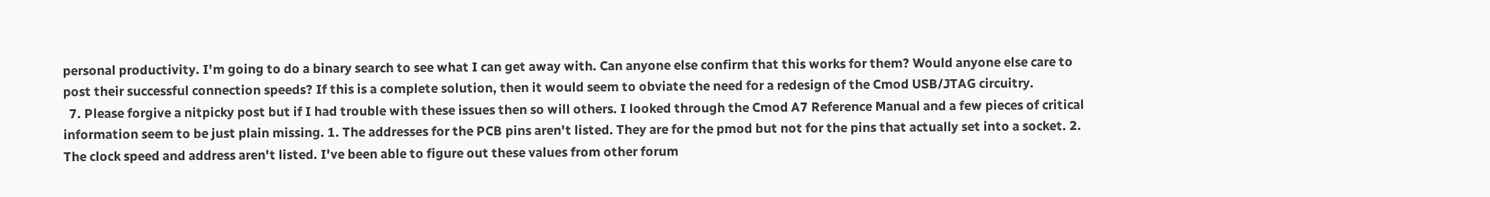personal productivity. I'm going to do a binary search to see what I can get away with. Can anyone else confirm that this works for them? Would anyone else care to post their successful connection speeds? If this is a complete solution, then it would seem to obviate the need for a redesign of the Cmod USB/JTAG circuitry.
  7. Please forgive a nitpicky post but if I had trouble with these issues then so will others. I looked through the Cmod A7 Reference Manual and a few pieces of critical information seem to be just plain missing. 1. The addresses for the PCB pins aren't listed. They are for the pmod but not for the pins that actually set into a socket. 2. The clock speed and address aren't listed. I've been able to figure out these values from other forum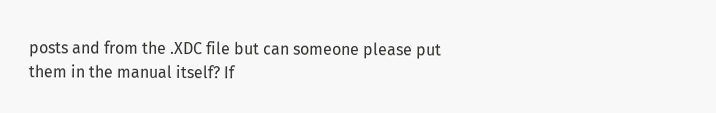posts and from the .XDC file but can someone please put them in the manual itself? If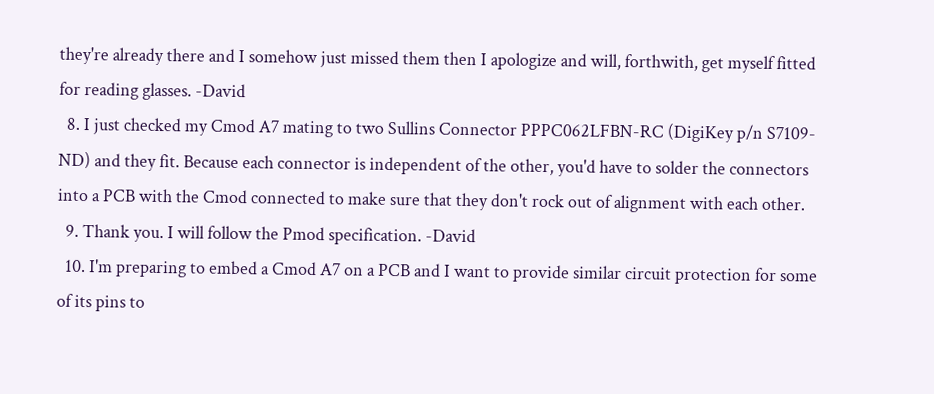they're already there and I somehow just missed them then I apologize and will, forthwith, get myself fitted for reading glasses. -David
  8. I just checked my Cmod A7 mating to two Sullins Connector PPPC062LFBN-RC (DigiKey p/n S7109-ND) and they fit. Because each connector is independent of the other, you'd have to solder the connectors into a PCB with the Cmod connected to make sure that they don't rock out of alignment with each other.
  9. Thank you. I will follow the Pmod specification. -David
  10. I'm preparing to embed a Cmod A7 on a PCB and I want to provide similar circuit protection for some of its pins to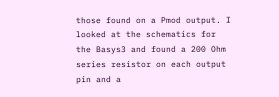those found on a Pmod output. I looked at the schematics for the Basys3 and found a 200 Ohm series resistor on each output pin and a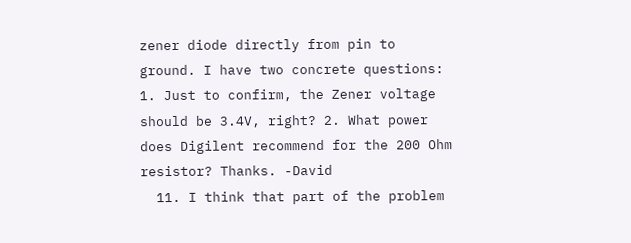zener diode directly from pin to ground. I have two concrete questions: 1. Just to confirm, the Zener voltage should be 3.4V, right? 2. What power does Digilent recommend for the 200 Ohm resistor? Thanks. -David
  11. I think that part of the problem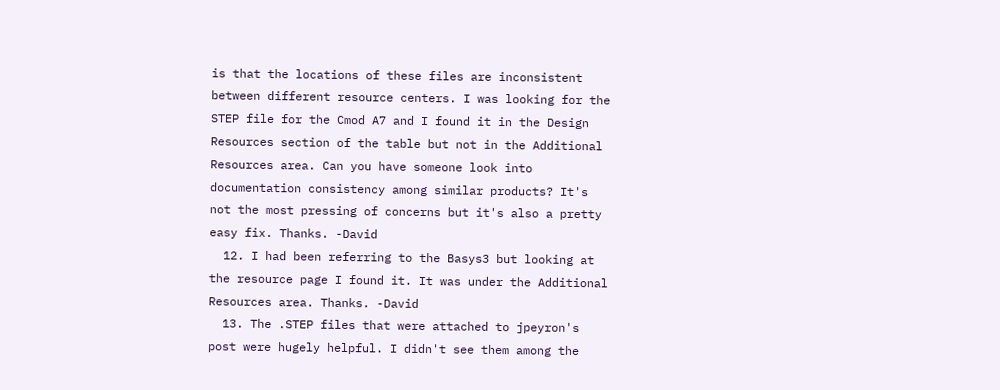is that the locations of these files are inconsistent between different resource centers. I was looking for the STEP file for the Cmod A7 and I found it in the Design Resources section of the table but not in the Additional Resources area. Can you have someone look into documentation consistency among similar products? It's not the most pressing of concerns but it's also a pretty easy fix. Thanks. -David
  12. I had been referring to the Basys3 but looking at the resource page I found it. It was under the Additional Resources area. Thanks. -David
  13. The .STEP files that were attached to jpeyron's post were hugely helpful. I didn't see them among the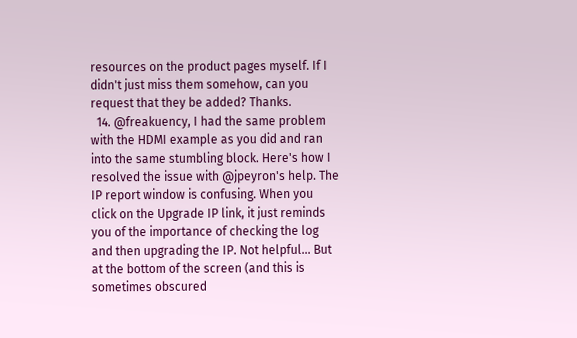resources on the product pages myself. If I didn't just miss them somehow, can you request that they be added? Thanks.
  14. @freakuency, I had the same problem with the HDMI example as you did and ran into the same stumbling block. Here's how I resolved the issue with @jpeyron's help. The IP report window is confusing. When you click on the Upgrade IP link, it just reminds you of the importance of checking the log and then upgrading the IP. Not helpful... But at the bottom of the screen (and this is sometimes obscured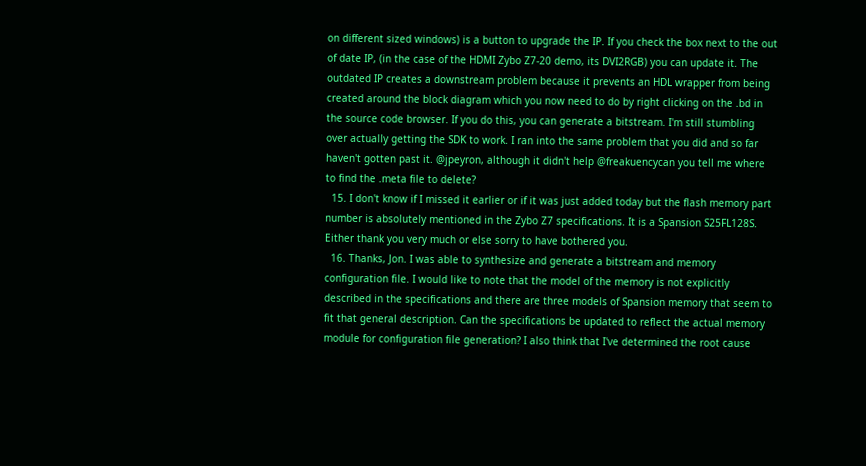on different sized windows) is a button to upgrade the IP. If you check the box next to the out of date IP, (in the case of the HDMI Zybo Z7-20 demo, its DVI2RGB) you can update it. The outdated IP creates a downstream problem because it prevents an HDL wrapper from being created around the block diagram which you now need to do by right clicking on the .bd in the source code browser. If you do this, you can generate a bitstream. I'm still stumbling over actually getting the SDK to work. I ran into the same problem that you did and so far haven't gotten past it. @jpeyron, although it didn't help @freakuencycan you tell me where to find the .meta file to delete?
  15. I don't know if I missed it earlier or if it was just added today but the flash memory part number is absolutely mentioned in the Zybo Z7 specifications. It is a Spansion S25FL128S. Either thank you very much or else sorry to have bothered you.
  16. Thanks, Jon. I was able to synthesize and generate a bitstream and memory configuration file. I would like to note that the model of the memory is not explicitly described in the specifications and there are three models of Spansion memory that seem to fit that general description. Can the specifications be updated to reflect the actual memory module for configuration file generation? I also think that I've determined the root cause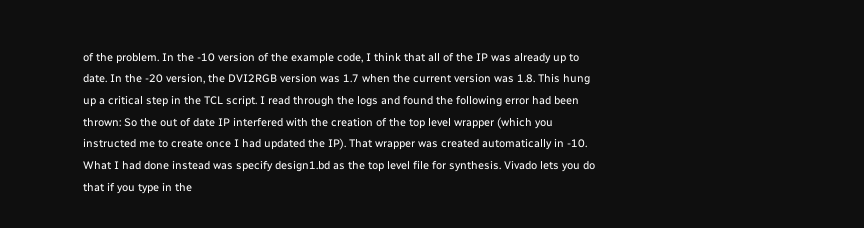of the problem. In the -10 version of the example code, I think that all of the IP was already up to date. In the -20 version, the DVI2RGB version was 1.7 when the current version was 1.8. This hung up a critical step in the TCL script. I read through the logs and found the following error had been thrown: So the out of date IP interfered with the creation of the top level wrapper (which you instructed me to create once I had updated the IP). That wrapper was created automatically in -10. What I had done instead was specify design1.bd as the top level file for synthesis. Vivado lets you do that if you type in the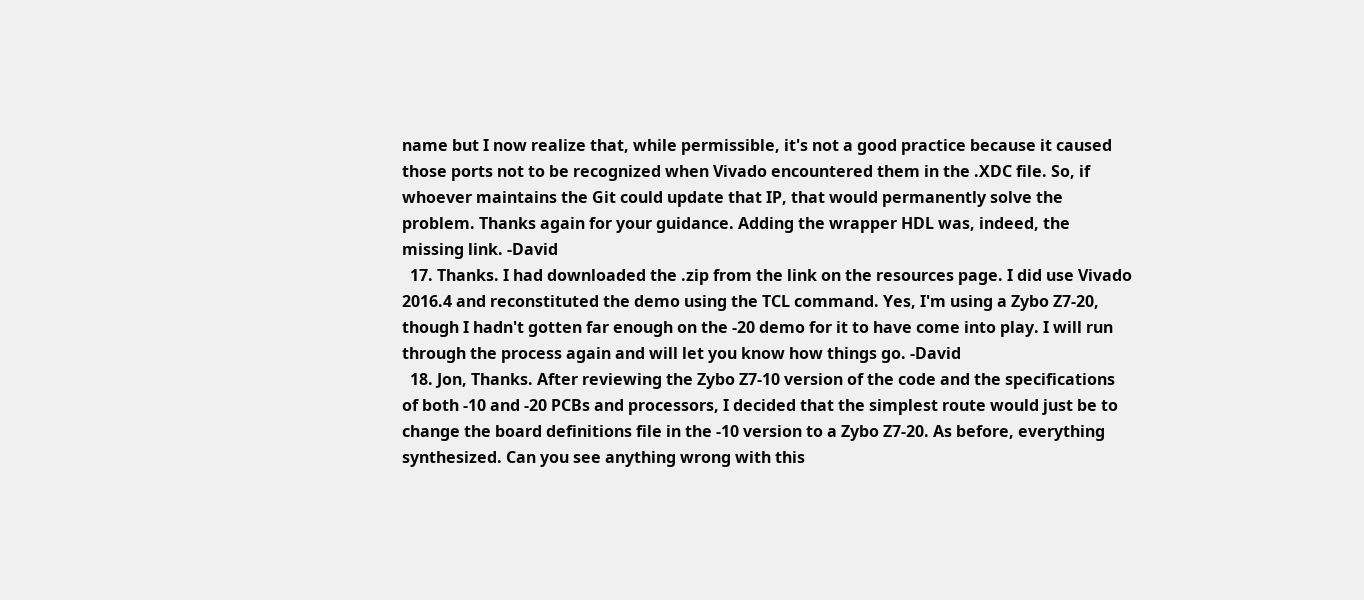name but I now realize that, while permissible, it's not a good practice because it caused those ports not to be recognized when Vivado encountered them in the .XDC file. So, if whoever maintains the Git could update that IP, that would permanently solve the problem. Thanks again for your guidance. Adding the wrapper HDL was, indeed, the missing link. -David
  17. Thanks. I had downloaded the .zip from the link on the resources page. I did use Vivado 2016.4 and reconstituted the demo using the TCL command. Yes, I'm using a Zybo Z7-20, though I hadn't gotten far enough on the -20 demo for it to have come into play. I will run through the process again and will let you know how things go. -David
  18. Jon, Thanks. After reviewing the Zybo Z7-10 version of the code and the specifications of both -10 and -20 PCBs and processors, I decided that the simplest route would just be to change the board definitions file in the -10 version to a Zybo Z7-20. As before, everything synthesized. Can you see anything wrong with this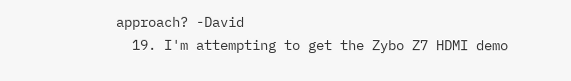approach? -David
  19. I'm attempting to get the Zybo Z7 HDMI demo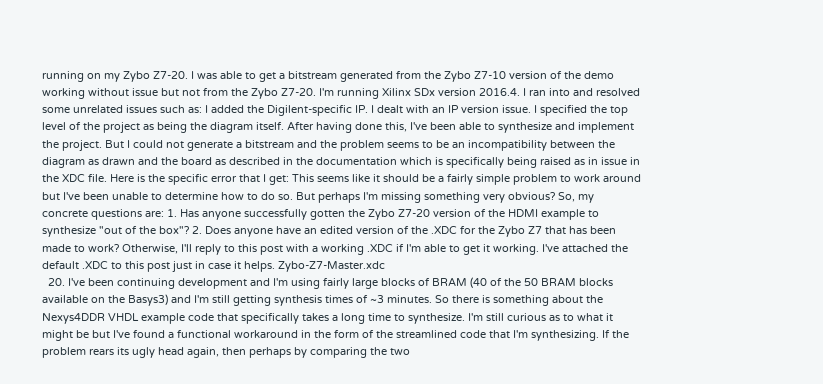running on my Zybo Z7-20. I was able to get a bitstream generated from the Zybo Z7-10 version of the demo working without issue but not from the Zybo Z7-20. I'm running Xilinx SDx version 2016.4. I ran into and resolved some unrelated issues such as: I added the Digilent-specific IP. I dealt with an IP version issue. I specified the top level of the project as being the diagram itself. After having done this, I've been able to synthesize and implement the project. But I could not generate a bitstream and the problem seems to be an incompatibility between the diagram as drawn and the board as described in the documentation which is specifically being raised as in issue in the XDC file. Here is the specific error that I get: This seems like it should be a fairly simple problem to work around but I've been unable to determine how to do so. But perhaps I'm missing something very obvious? So, my concrete questions are: 1. Has anyone successfully gotten the Zybo Z7-20 version of the HDMI example to synthesize "out of the box"? 2. Does anyone have an edited version of the .XDC for the Zybo Z7 that has been made to work? Otherwise, I'll reply to this post with a working .XDC if I'm able to get it working. I've attached the default .XDC to this post just in case it helps. Zybo-Z7-Master.xdc
  20. I've been continuing development and I'm using fairly large blocks of BRAM (40 of the 50 BRAM blocks available on the Basys3) and I'm still getting synthesis times of ~3 minutes. So there is something about the Nexys4DDR VHDL example code that specifically takes a long time to synthesize. I'm still curious as to what it might be but I've found a functional workaround in the form of the streamlined code that I'm synthesizing. If the problem rears its ugly head again, then perhaps by comparing the two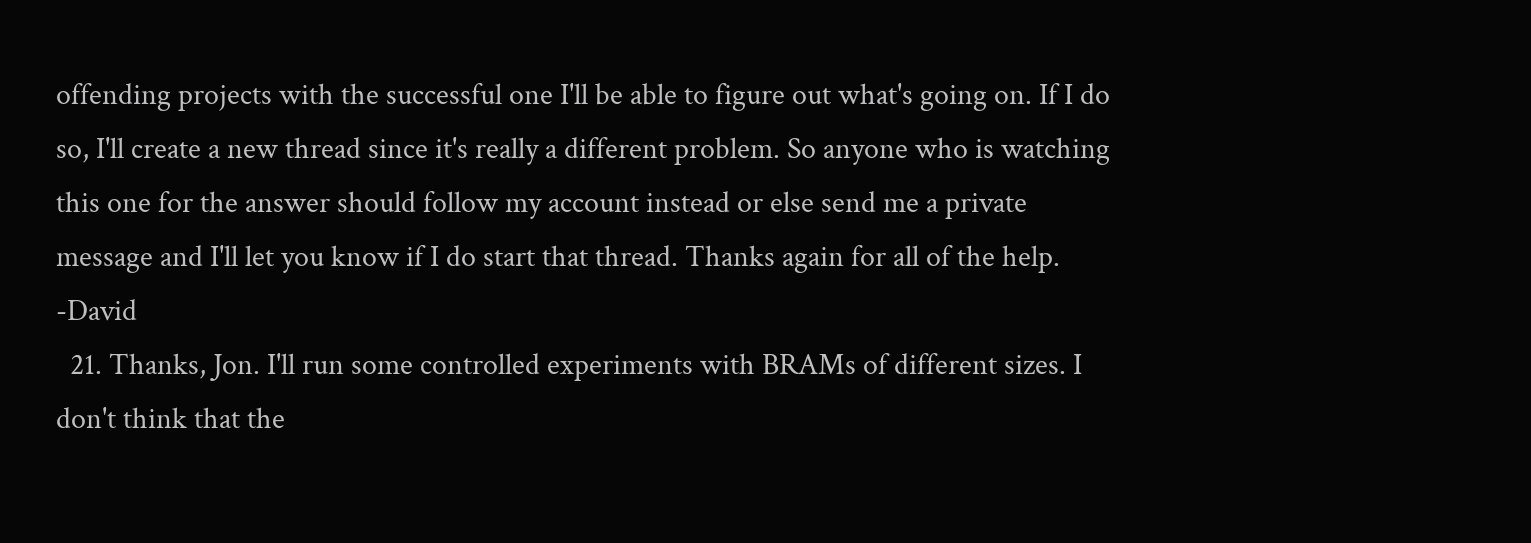offending projects with the successful one I'll be able to figure out what's going on. If I do so, I'll create a new thread since it's really a different problem. So anyone who is watching this one for the answer should follow my account instead or else send me a private message and I'll let you know if I do start that thread. Thanks again for all of the help. -David
  21. Thanks, Jon. I'll run some controlled experiments with BRAMs of different sizes. I don't think that the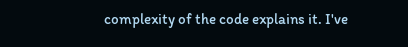complexity of the code explains it. I've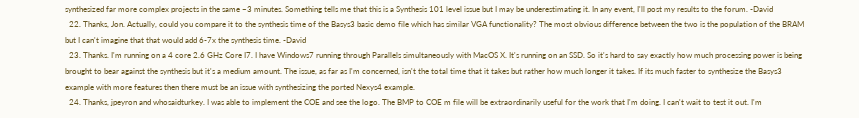synthesized far more complex projects in the same ~3 minutes. Something tells me that this is a Synthesis 101 level issue but I may be underestimating it. In any event, I'll post my results to the forum. -David
  22. Thanks, Jon. Actually, could you compare it to the synthesis time of the Basys3 basic demo file which has similar VGA functionality? The most obvious difference between the two is the population of the BRAM but I can't imagine that that would add 6-7x the synthesis time. -David
  23. Thanks. I'm running on a 4 core 2.6 GHz Core I7. I have Windows7 running through Parallels simultaneously with MacOS X. It's running on an SSD. So it's hard to say exactly how much processing power is being brought to bear against the synthesis but it's a medium amount. The issue, as far as I'm concerned, isn't the total time that it takes but rather how much longer it takes. If its much faster to synthesize the Basys3 example with more features then there must be an issue with synthesizing the ported Nexys4 example.
  24. Thanks, jpeyron and whosaidturkey. I was able to implement the COE and see the logo. The BMP to COE m file will be extraordinarily useful for the work that I'm doing. I can't wait to test it out. I'm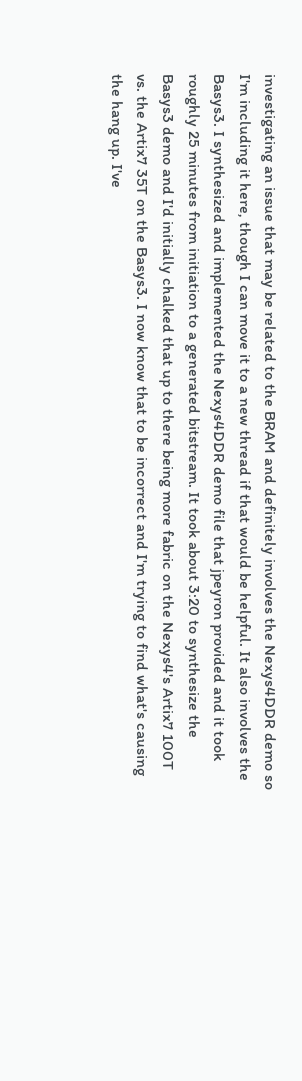investigating an issue that may be related to the BRAM and definitely involves the Nexys4DDR demo so I'm including it here, though I can move it to a new thread if that would be helpful. It also involves the Basys3. I synthesized and implemented the Nexys4DDR demo file that jpeyron provided and it took roughly 25 minutes from initiation to a generated bitstream. It took about 3:20 to synthesize the Basys3 demo and I'd initially chalked that up to there being more fabric on the Nexys4's Artix7 100T vs. the Artix7 35T on the Basys3. I now know that to be incorrect and I'm trying to find what's causing the hang up. I've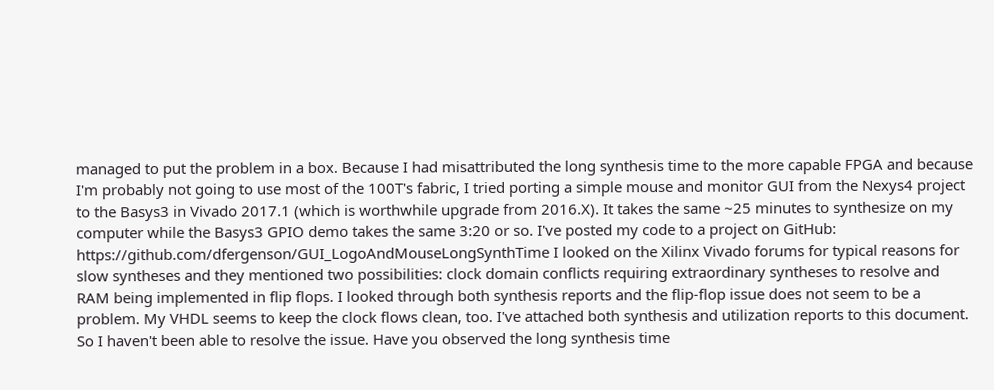managed to put the problem in a box. Because I had misattributed the long synthesis time to the more capable FPGA and because I'm probably not going to use most of the 100T's fabric, I tried porting a simple mouse and monitor GUI from the Nexys4 project to the Basys3 in Vivado 2017.1 (which is worthwhile upgrade from 2016.X). It takes the same ~25 minutes to synthesize on my computer while the Basys3 GPIO demo takes the same 3:20 or so. I've posted my code to a project on GitHub: https://github.com/dfergenson/GUI_LogoAndMouseLongSynthTime I looked on the Xilinx Vivado forums for typical reasons for slow syntheses and they mentioned two possibilities: clock domain conflicts requiring extraordinary syntheses to resolve and RAM being implemented in flip flops. I looked through both synthesis reports and the flip-flop issue does not seem to be a problem. My VHDL seems to keep the clock flows clean, too. I've attached both synthesis and utilization reports to this document. So I haven't been able to resolve the issue. Have you observed the long synthesis time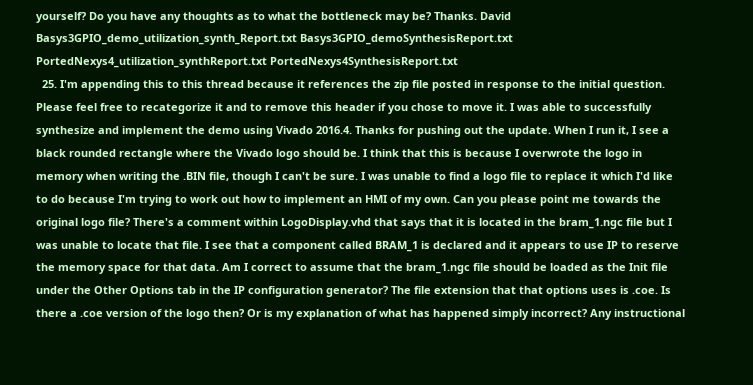yourself? Do you have any thoughts as to what the bottleneck may be? Thanks. David Basys3GPIO_demo_utilization_synth_Report.txt Basys3GPIO_demoSynthesisReport.txt PortedNexys4_utilization_synthReport.txt PortedNexys4SynthesisReport.txt
  25. I'm appending this to this thread because it references the zip file posted in response to the initial question. Please feel free to recategorize it and to remove this header if you chose to move it. I was able to successfully synthesize and implement the demo using Vivado 2016.4. Thanks for pushing out the update. When I run it, I see a black rounded rectangle where the Vivado logo should be. I think that this is because I overwrote the logo in memory when writing the .BIN file, though I can't be sure. I was unable to find a logo file to replace it which I'd like to do because I'm trying to work out how to implement an HMI of my own. Can you please point me towards the original logo file? There's a comment within LogoDisplay.vhd that says that it is located in the bram_1.ngc file but I was unable to locate that file. I see that a component called BRAM_1 is declared and it appears to use IP to reserve the memory space for that data. Am I correct to assume that the bram_1.ngc file should be loaded as the Init file under the Other Options tab in the IP configuration generator? The file extension that that options uses is .coe. Is there a .coe version of the logo then? Or is my explanation of what has happened simply incorrect? Any instructional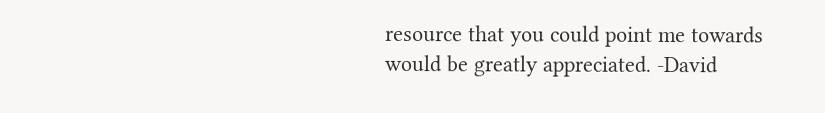resource that you could point me towards would be greatly appreciated. -David